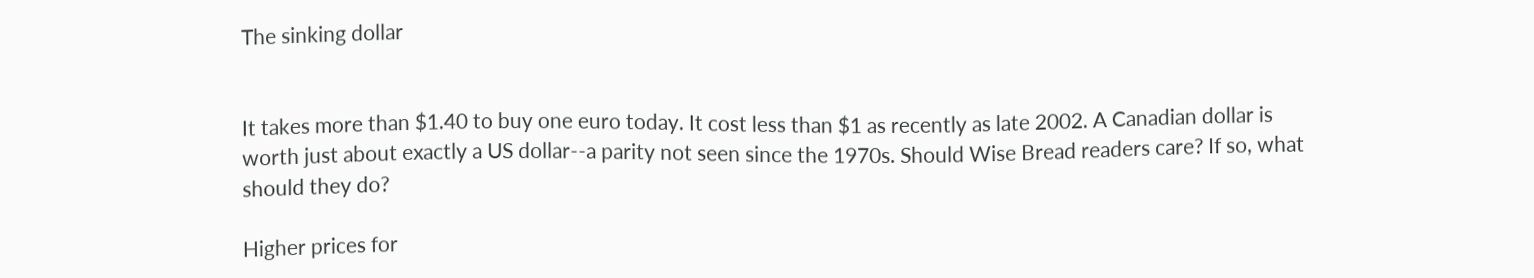The sinking dollar


It takes more than $1.40 to buy one euro today. It cost less than $1 as recently as late 2002. A Canadian dollar is worth just about exactly a US dollar--a parity not seen since the 1970s. Should Wise Bread readers care? If so, what should they do?

Higher prices for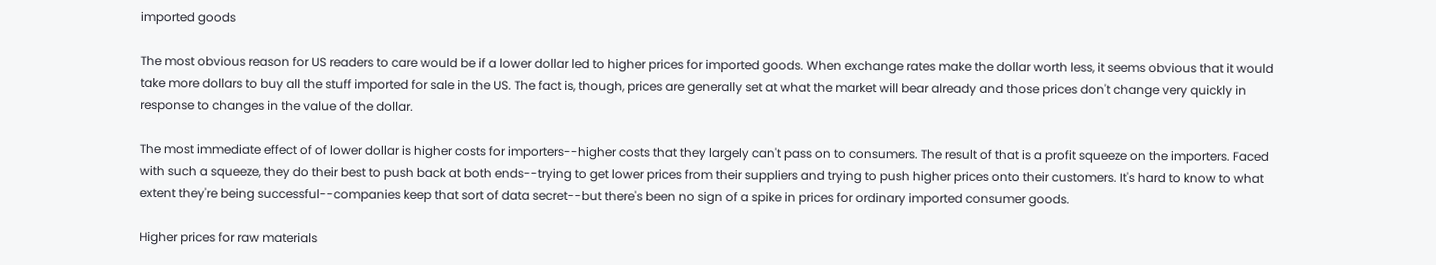imported goods

The most obvious reason for US readers to care would be if a lower dollar led to higher prices for imported goods. When exchange rates make the dollar worth less, it seems obvious that it would take more dollars to buy all the stuff imported for sale in the US. The fact is, though, prices are generally set at what the market will bear already and those prices don't change very quickly in response to changes in the value of the dollar.

The most immediate effect of of lower dollar is higher costs for importers--higher costs that they largely can't pass on to consumers. The result of that is a profit squeeze on the importers. Faced with such a squeeze, they do their best to push back at both ends--trying to get lower prices from their suppliers and trying to push higher prices onto their customers. It's hard to know to what extent they're being successful--companies keep that sort of data secret--but there's been no sign of a spike in prices for ordinary imported consumer goods.

Higher prices for raw materials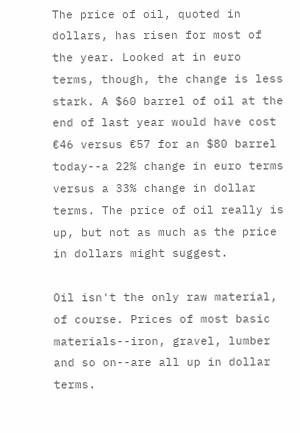The price of oil, quoted in dollars, has risen for most of the year. Looked at in euro terms, though, the change is less stark. A $60 barrel of oil at the end of last year would have cost €46 versus €57 for an $80 barrel today--a 22% change in euro terms versus a 33% change in dollar terms. The price of oil really is up, but not as much as the price in dollars might suggest.

Oil isn't the only raw material, of course. Prices of most basic materials--iron, gravel, lumber and so on--are all up in dollar terms.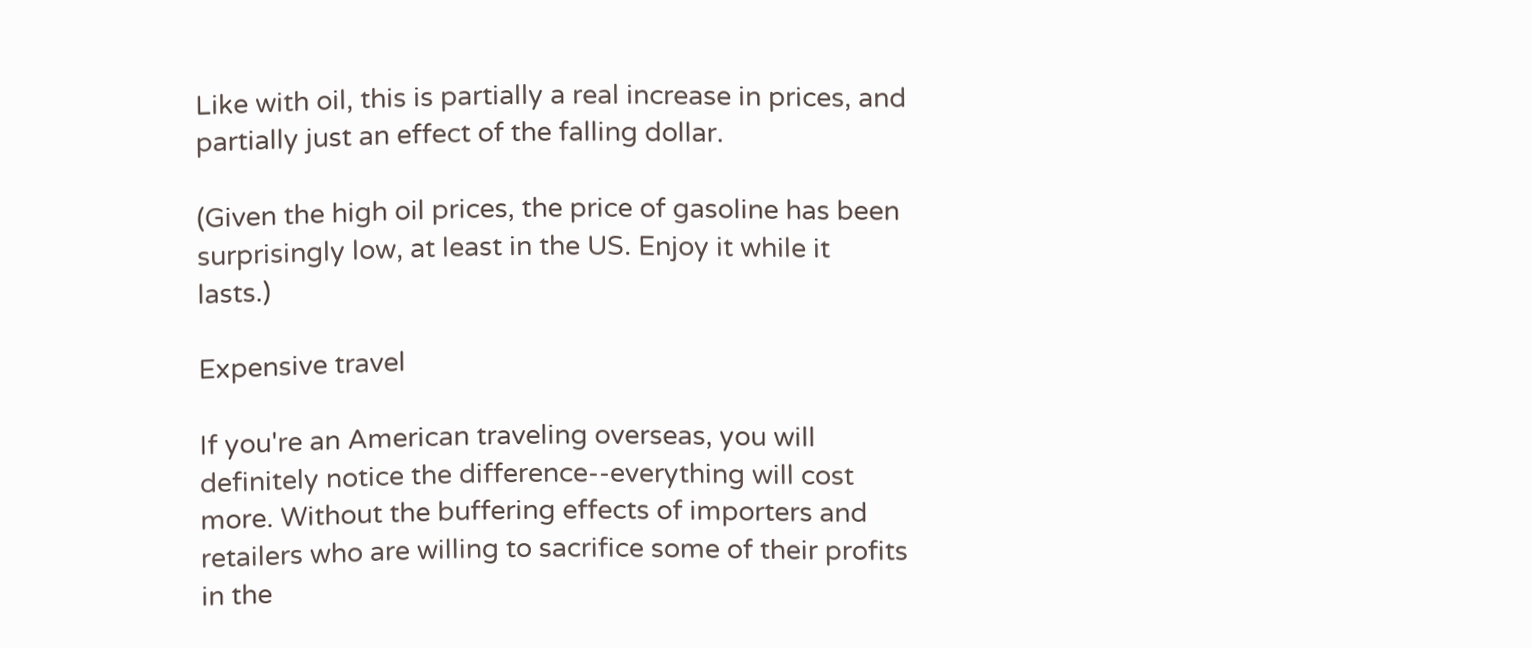Like with oil, this is partially a real increase in prices, and partially just an effect of the falling dollar.

(Given the high oil prices, the price of gasoline has been surprisingly low, at least in the US. Enjoy it while it lasts.)

Expensive travel

If you're an American traveling overseas, you will definitely notice the difference--everything will cost more. Without the buffering effects of importers and retailers who are willing to sacrifice some of their profits in the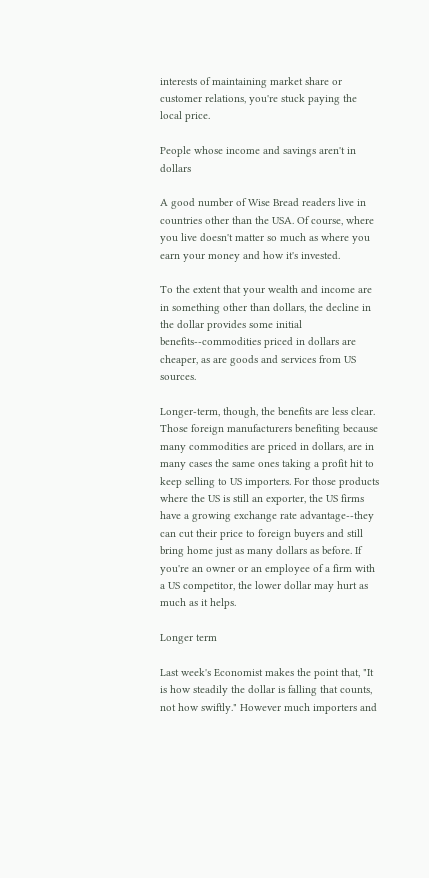interests of maintaining market share or customer relations, you're stuck paying the local price.

People whose income and savings aren't in dollars

A good number of Wise Bread readers live in countries other than the USA. Of course, where you live doesn't matter so much as where you earn your money and how it's invested.

To the extent that your wealth and income are in something other than dollars, the decline in the dollar provides some initial benefits--commodities priced in dollars are cheaper, as are goods and services from US sources.

Longer-term, though, the benefits are less clear. Those foreign manufacturers benefiting because many commodities are priced in dollars, are in many cases the same ones taking a profit hit to keep selling to US importers. For those products where the US is still an exporter, the US firms have a growing exchange rate advantage--they can cut their price to foreign buyers and still bring home just as many dollars as before. If you're an owner or an employee of a firm with a US competitor, the lower dollar may hurt as much as it helps.

Longer term

Last week's Economist makes the point that, "It is how steadily the dollar is falling that counts, not how swiftly." However much importers and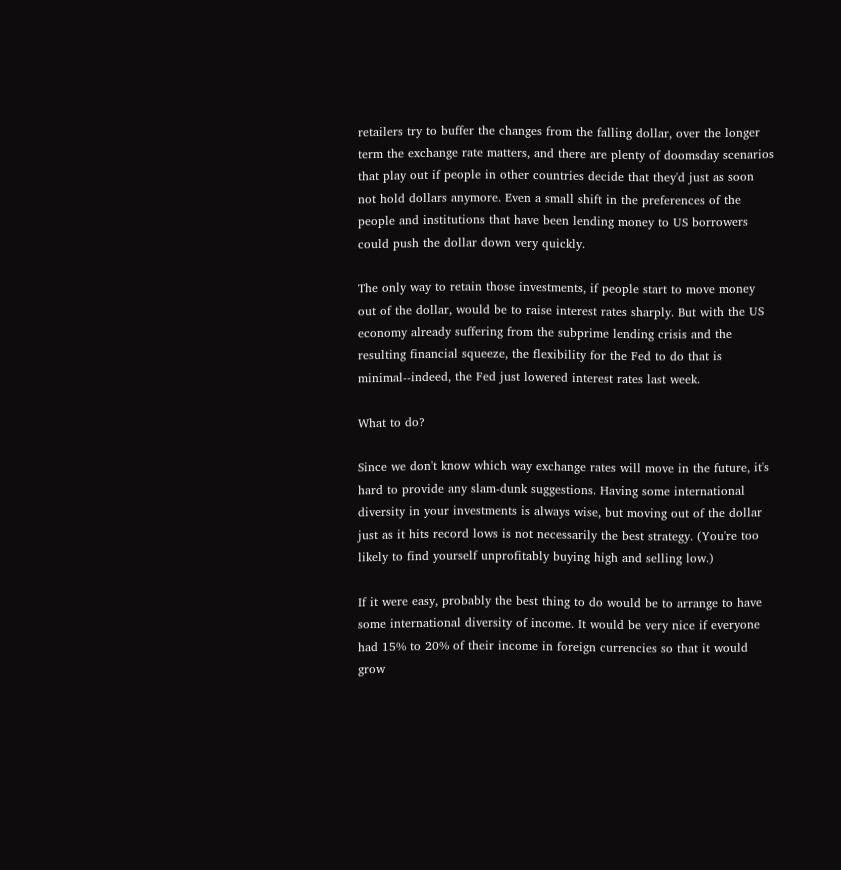retailers try to buffer the changes from the falling dollar, over the longer term the exchange rate matters, and there are plenty of doomsday scenarios that play out if people in other countries decide that they'd just as soon not hold dollars anymore. Even a small shift in the preferences of the people and institutions that have been lending money to US borrowers could push the dollar down very quickly.

The only way to retain those investments, if people start to move money out of the dollar, would be to raise interest rates sharply. But with the US economy already suffering from the subprime lending crisis and the resulting financial squeeze, the flexibility for the Fed to do that is minimal--indeed, the Fed just lowered interest rates last week.

What to do?

Since we don't know which way exchange rates will move in the future, it's hard to provide any slam-dunk suggestions. Having some international diversity in your investments is always wise, but moving out of the dollar just as it hits record lows is not necessarily the best strategy. (You're too likely to find yourself unprofitably buying high and selling low.)

If it were easy, probably the best thing to do would be to arrange to have some international diversity of income. It would be very nice if everyone had 15% to 20% of their income in foreign currencies so that it would grow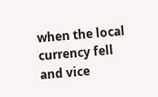when the local currency fell and vice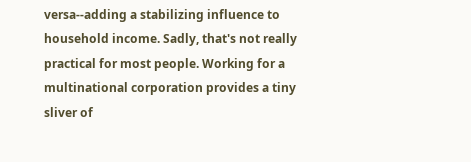versa--adding a stabilizing influence to household income. Sadly, that's not really practical for most people. Working for a multinational corporation provides a tiny sliver of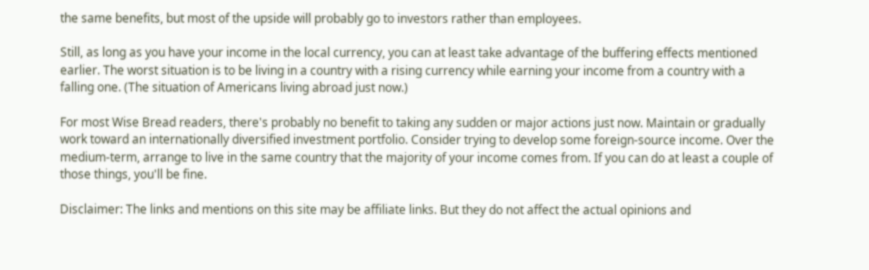the same benefits, but most of the upside will probably go to investors rather than employees.

Still, as long as you have your income in the local currency, you can at least take advantage of the buffering effects mentioned earlier. The worst situation is to be living in a country with a rising currency while earning your income from a country with a falling one. (The situation of Americans living abroad just now.)

For most Wise Bread readers, there's probably no benefit to taking any sudden or major actions just now. Maintain or gradually work toward an internationally diversified investment portfolio. Consider trying to develop some foreign-source income. Over the medium-term, arrange to live in the same country that the majority of your income comes from. If you can do at least a couple of those things, you'll be fine.

Disclaimer: The links and mentions on this site may be affiliate links. But they do not affect the actual opinions and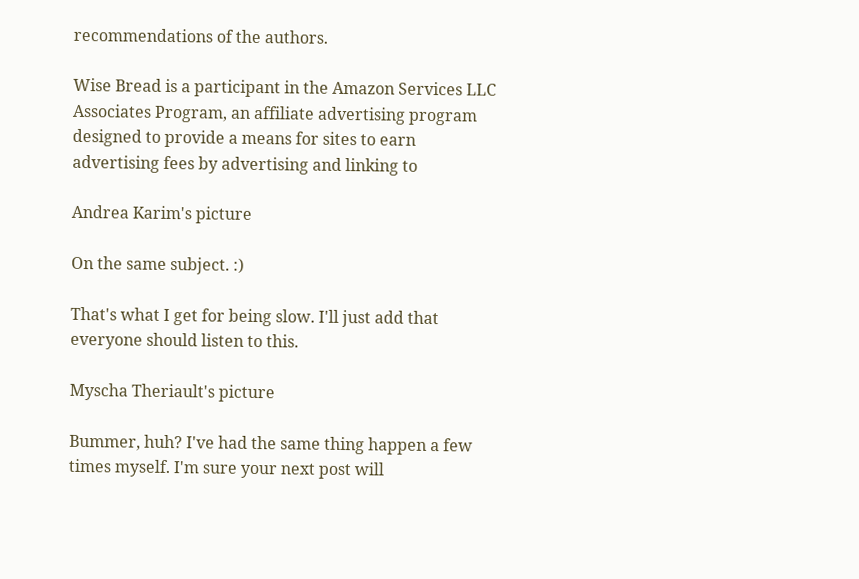recommendations of the authors.

Wise Bread is a participant in the Amazon Services LLC Associates Program, an affiliate advertising program designed to provide a means for sites to earn advertising fees by advertising and linking to

Andrea Karim's picture

On the same subject. :)

That's what I get for being slow. I'll just add that everyone should listen to this.

Myscha Theriault's picture

Bummer, huh? I've had the same thing happen a few times myself. I'm sure your next post will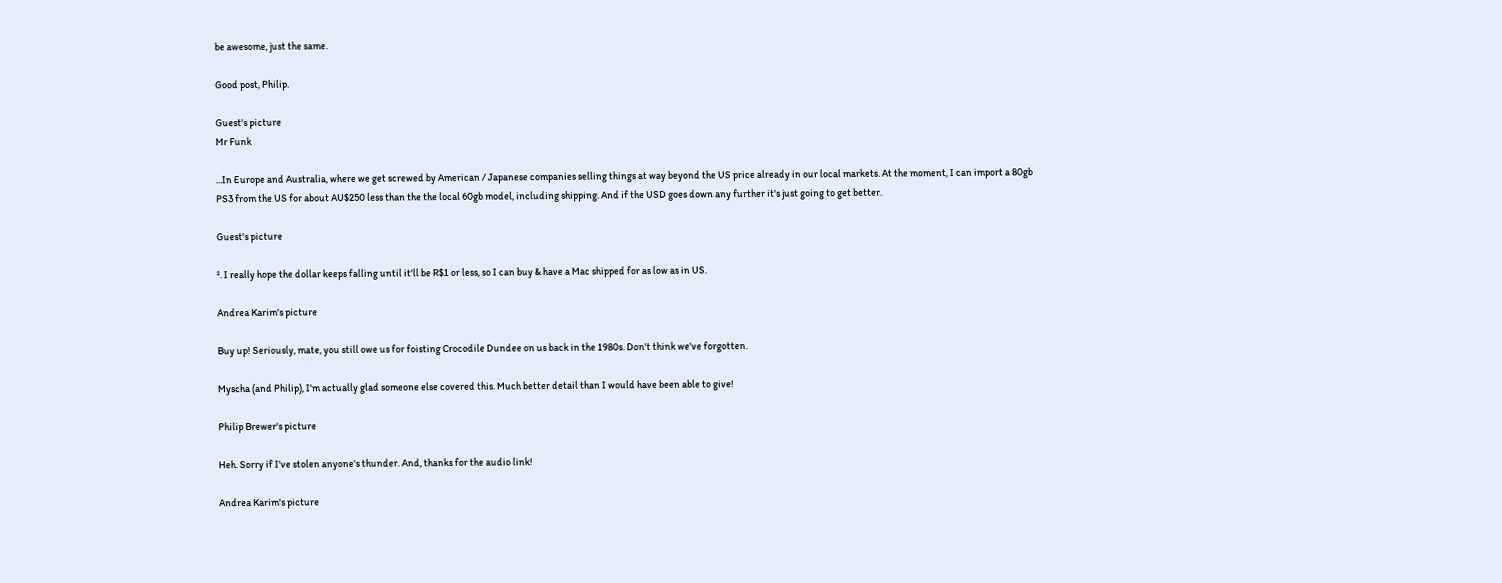be awesome, just the same.

Good post, Philip.

Guest's picture
Mr Funk

...In Europe and Australia, where we get screwed by American / Japanese companies selling things at way beyond the US price already in our local markets. At the moment, I can import a 80gb PS3 from the US for about AU$250 less than the the local 60gb model, including shipping. And if the USD goes down any further it's just going to get better.

Guest's picture

². I really hope the dollar keeps falling until it'll be R$1 or less, so I can buy & have a Mac shipped for as low as in US.

Andrea Karim's picture

Buy up! Seriously, mate, you still owe us for foisting Crocodile Dundee on us back in the 1980s. Don't think we've forgotten.

Myscha (and Philip), I'm actually glad someone else covered this. Much better detail than I would have been able to give!

Philip Brewer's picture

Heh. Sorry if I've stolen anyone's thunder. And, thanks for the audio link!

Andrea Karim's picture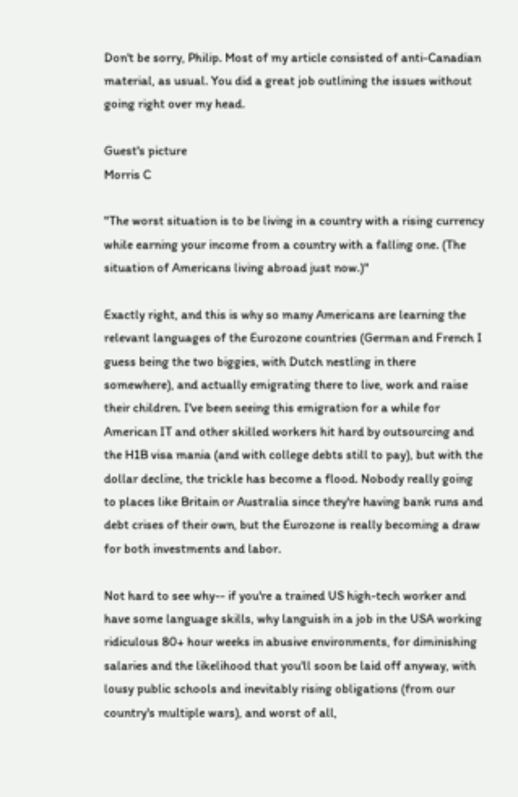Don't be sorry, Philip. Most of my article consisted of anti-Canadian material, as usual. You did a great job outlining the issues without going right over my head.

Guest's picture
Morris C

"The worst situation is to be living in a country with a rising currency while earning your income from a country with a falling one. (The situation of Americans living abroad just now.)"

Exactly right, and this is why so many Americans are learning the relevant languages of the Eurozone countries (German and French I guess being the two biggies, with Dutch nestling in there somewhere), and actually emigrating there to live, work and raise their children. I've been seeing this emigration for a while for American IT and other skilled workers hit hard by outsourcing and the H1B visa mania (and with college debts still to pay), but with the dollar decline, the trickle has become a flood. Nobody really going to places like Britain or Australia since they're having bank runs and debt crises of their own, but the Eurozone is really becoming a draw for both investments and labor.

Not hard to see why-- if you're a trained US high-tech worker and have some language skills, why languish in a job in the USA working ridiculous 80+ hour weeks in abusive environments, for diminishing salaries and the likelihood that you'll soon be laid off anyway, with lousy public schools and inevitably rising obligations (from our country's multiple wars), and worst of all,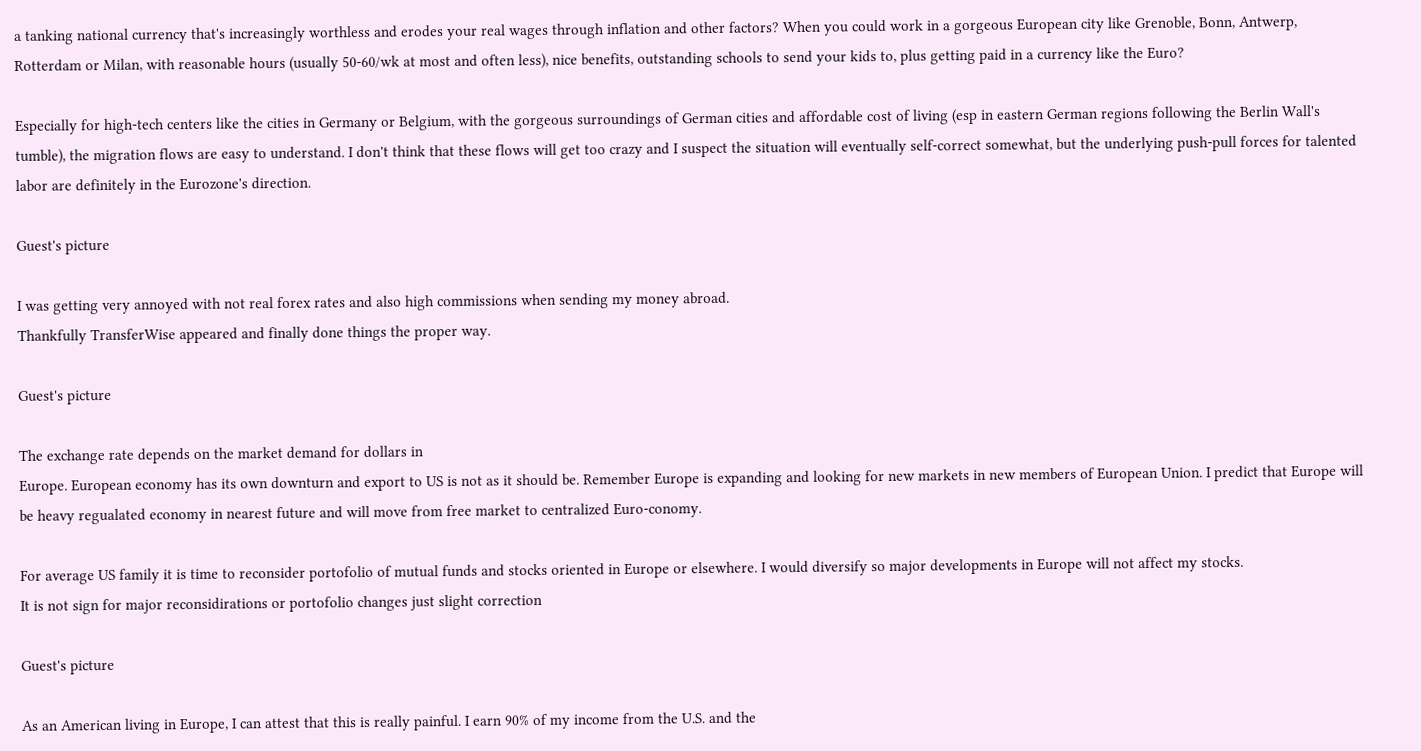a tanking national currency that's increasingly worthless and erodes your real wages through inflation and other factors? When you could work in a gorgeous European city like Grenoble, Bonn, Antwerp, Rotterdam or Milan, with reasonable hours (usually 50-60/wk at most and often less), nice benefits, outstanding schools to send your kids to, plus getting paid in a currency like the Euro?

Especially for high-tech centers like the cities in Germany or Belgium, with the gorgeous surroundings of German cities and affordable cost of living (esp in eastern German regions following the Berlin Wall's tumble), the migration flows are easy to understand. I don't think that these flows will get too crazy and I suspect the situation will eventually self-correct somewhat, but the underlying push-pull forces for talented labor are definitely in the Eurozone's direction.

Guest's picture

I was getting very annoyed with not real forex rates and also high commissions when sending my money abroad.
Thankfully TransferWise appeared and finally done things the proper way.

Guest's picture

The exchange rate depends on the market demand for dollars in
Europe. European economy has its own downturn and export to US is not as it should be. Remember Europe is expanding and looking for new markets in new members of European Union. I predict that Europe will be heavy regualated economy in nearest future and will move from free market to centralized Euro-conomy.

For average US family it is time to reconsider portofolio of mutual funds and stocks oriented in Europe or elsewhere. I would diversify so major developments in Europe will not affect my stocks.
It is not sign for major reconsidirations or portofolio changes just slight correction

Guest's picture

As an American living in Europe, I can attest that this is really painful. I earn 90% of my income from the U.S. and the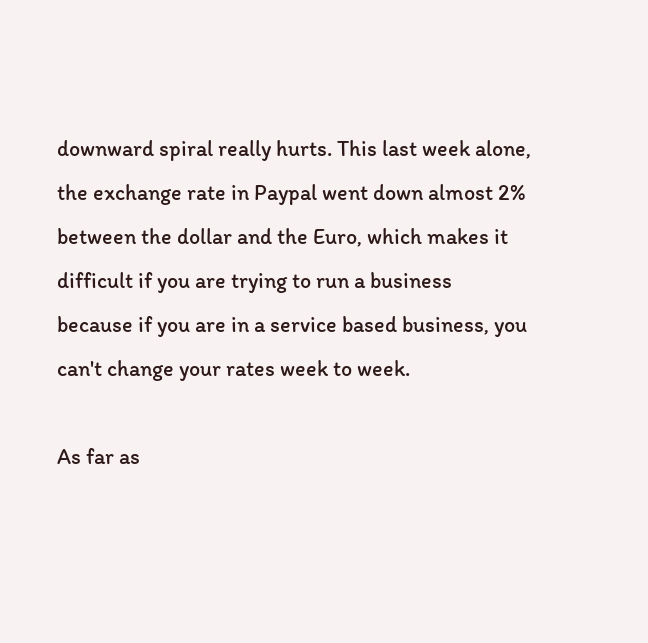downward spiral really hurts. This last week alone, the exchange rate in Paypal went down almost 2% between the dollar and the Euro, which makes it difficult if you are trying to run a business because if you are in a service based business, you can't change your rates week to week.

As far as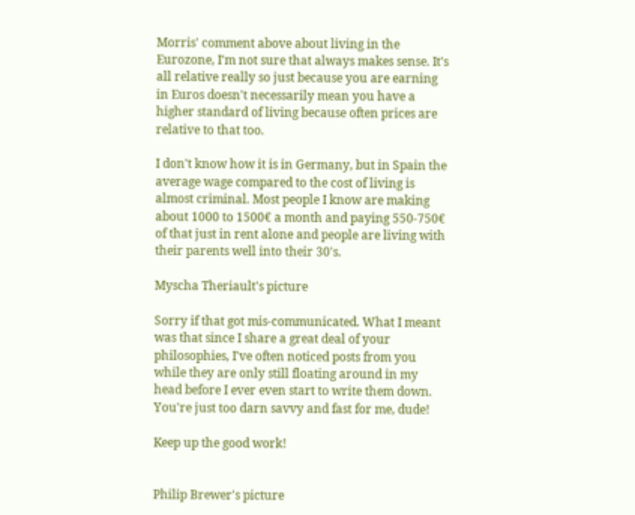Morris' comment above about living in the Eurozone, I'm not sure that always makes sense. It's all relative really so just because you are earning in Euros doesn't necessarily mean you have a higher standard of living because often prices are relative to that too.

I don't know how it is in Germany, but in Spain the average wage compared to the cost of living is almost criminal. Most people I know are making about 1000 to 1500€ a month and paying 550-750€ of that just in rent alone and people are living with their parents well into their 30's.

Myscha Theriault's picture

Sorry if that got mis-communicated. What I meant was that since I share a great deal of your philosophies, I've often noticed posts from you while they are only still floating around in my head before I ever even start to write them down. You're just too darn savvy and fast for me, dude!

Keep up the good work!


Philip Brewer's picture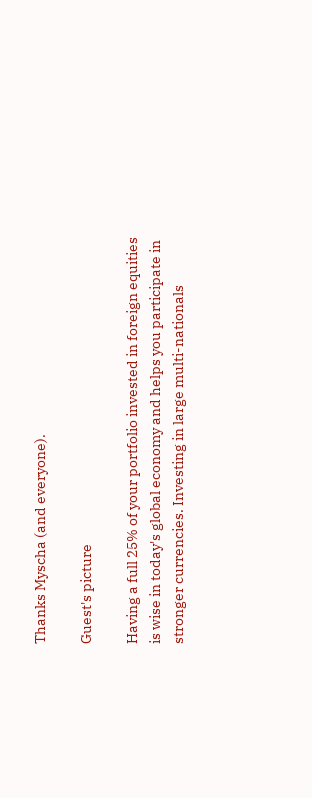Thanks Myscha (and everyone).

Guest's picture

Having a full 25% of your portfolio invested in foreign equities is wise in today's global economy and helps you participate in stronger currencies. Investing in large multi-nationals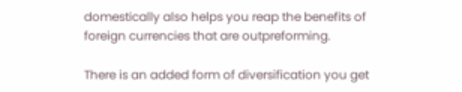domestically also helps you reap the benefits of foreign currencies that are outpreforming.

There is an added form of diversification you get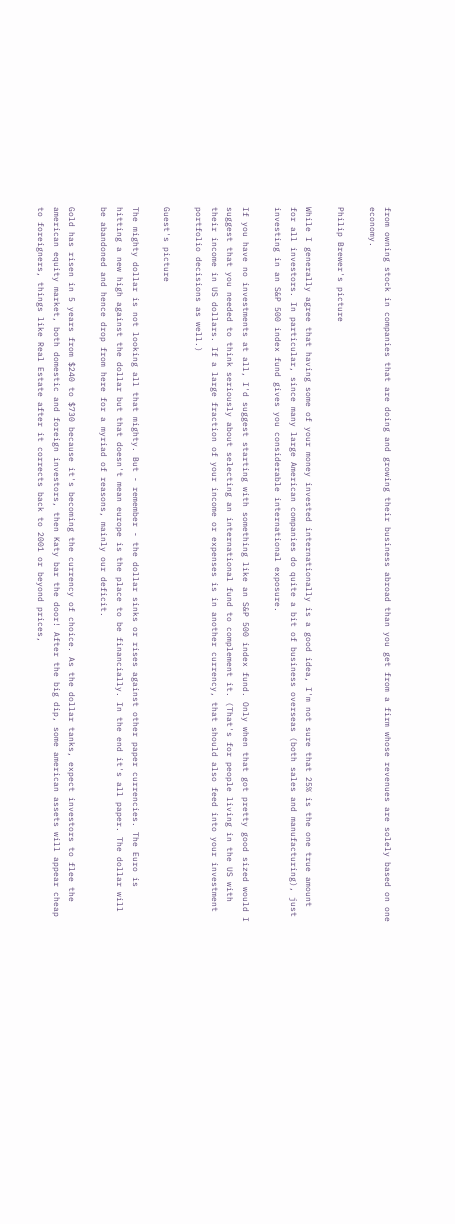from owning stock in companies that are doing and growing their business abroad than you get from a firm whose revenues are solely based on one economy.

Philip Brewer's picture

While I generally agree that having some of your money invested internationally is a good idea, I'm not sure that 25% is the one true amount for all investors. In particular, since many large American companies do quite a bit of business overseas (both sales and manufacturing), just investing in an S&P 500 index fund gives you considerable international exposure.

If you have no investments at all, I'd suggest starting with something like an S&P 500 index fund. Only when that got pretty good sized would I suggest that you needed to think seriously about selecting an international fund to complement it. (That's for people living in the US with their income in US dollars. If a large fraction of your income or expenses is in another currency, that should also feed into your investment portfolio decisions as well.)

Guest's picture

The mighty dollar is not looking all that mighty. But - remember - the dollar sinks or rises against other paper currencies. The Euro is hitting a new high against the dollar but that doesn't mean europe is the place to be financially. In the end it's all paper. The dollar will be abandoned and hence drop from here for a myriad of reasons, mainly our deficit.

Gold has risen in 5 years from $240 to $730 because it's becoming the currency of choice. As the dollar tanks, expect investors to flee the american equity market, both domestic and foreign investors, then Katy bar the door! After the big dip, some american assets will appear cheap to foreigners, things like Real Estate after it corrects back to 2001 or beyond prices,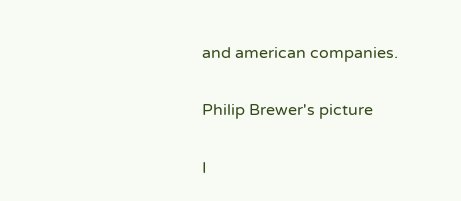and american companies.

Philip Brewer's picture

I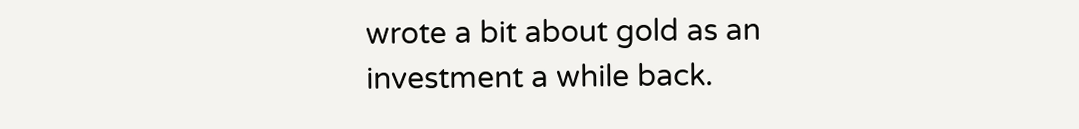wrote a bit about gold as an investment a while back.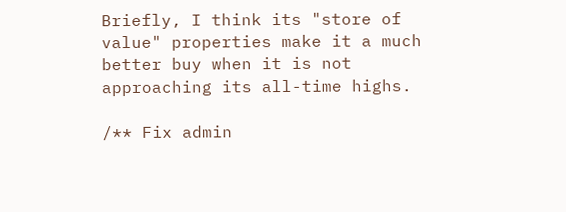Briefly, I think its "store of value" properties make it a much better buy when it is not approaching its all-time highs.

/** Fix admin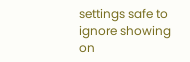settings safe to ignore showing on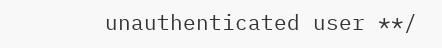unauthenticated user **/